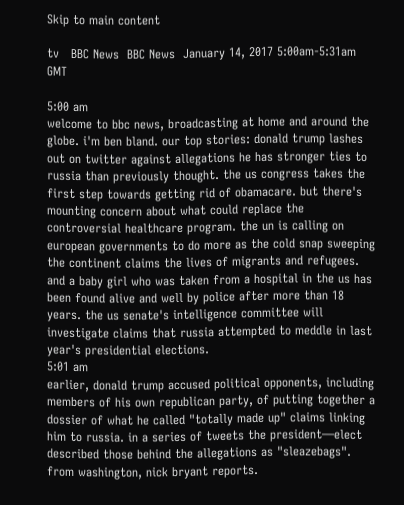Skip to main content

tv   BBC News  BBC News  January 14, 2017 5:00am-5:31am GMT

5:00 am
welcome to bbc news, broadcasting at home and around the globe. i'm ben bland. our top stories: donald trump lashes out on twitter against allegations he has stronger ties to russia than previously thought. the us congress takes the first step towards getting rid of obamacare. but there's mounting concern about what could replace the controversial healthcare program. the un is calling on european governments to do more as the cold snap sweeping the continent claims the lives of migrants and refugees. and a baby girl who was taken from a hospital in the us has been found alive and well by police after more than 18 years. the us senate's intelligence committee will investigate claims that russia attempted to meddle in last year's presidential elections.
5:01 am
earlier, donald trump accused political opponents, including members of his own republican party, of putting together a dossier of what he called "totally made up" claims linking him to russia. in a series of tweets the president—elect described those behind the allegations as "sleazebags". from washington, nick bryant reports.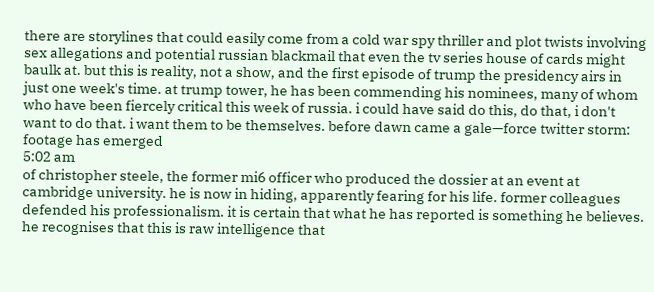there are storylines that could easily come from a cold war spy thriller and plot twists involving sex allegations and potential russian blackmail that even the tv series house of cards might baulk at. but this is reality, not a show, and the first episode of trump the presidency airs in just one week's time. at trump tower, he has been commending his nominees, many of whom who have been fiercely critical this week of russia. i could have said do this, do that, i don't want to do that. i want them to be themselves. before dawn came a gale—force twitter storm: footage has emerged
5:02 am
of christopher steele, the former mi6 officer who produced the dossier at an event at cambridge university. he is now in hiding, apparently fearing for his life. former colleagues defended his professionalism. it is certain that what he has reported is something he believes. he recognises that this is raw intelligence that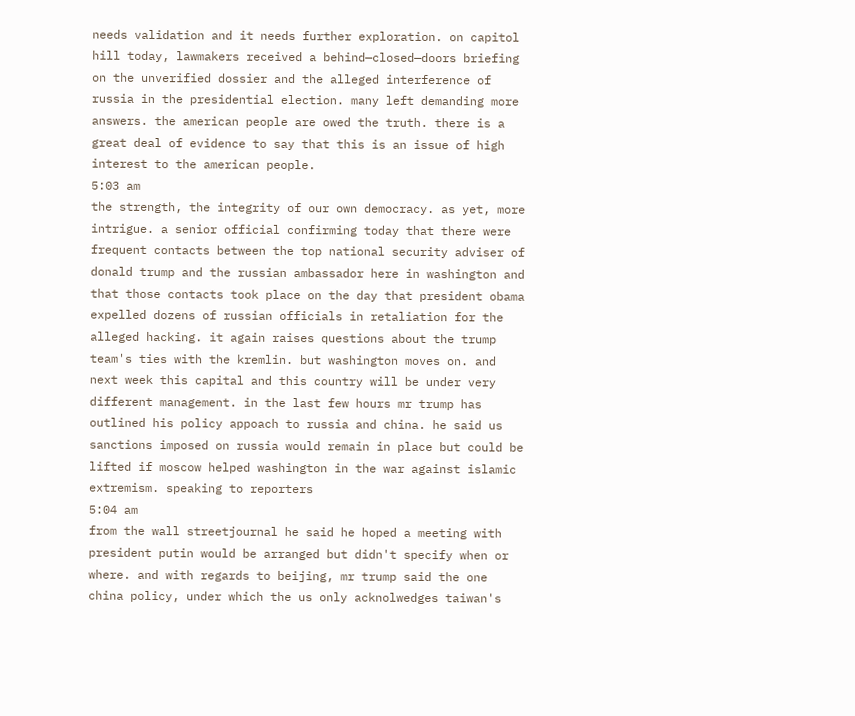needs validation and it needs further exploration. on capitol hill today, lawmakers received a behind—closed—doors briefing on the unverified dossier and the alleged interference of russia in the presidential election. many left demanding more answers. the american people are owed the truth. there is a great deal of evidence to say that this is an issue of high interest to the american people.
5:03 am
the strength, the integrity of our own democracy. as yet, more intrigue. a senior official confirming today that there were frequent contacts between the top national security adviser of donald trump and the russian ambassador here in washington and that those contacts took place on the day that president obama expelled dozens of russian officials in retaliation for the alleged hacking. it again raises questions about the trump team's ties with the kremlin. but washington moves on. and next week this capital and this country will be under very different management. in the last few hours mr trump has outlined his policy appoach to russia and china. he said us sanctions imposed on russia would remain in place but could be lifted if moscow helped washington in the war against islamic extremism. speaking to reporters
5:04 am
from the wall streetjournal he said he hoped a meeting with president putin would be arranged but didn't specify when or where. and with regards to beijing, mr trump said the one china policy, under which the us only acknolwedges taiwan's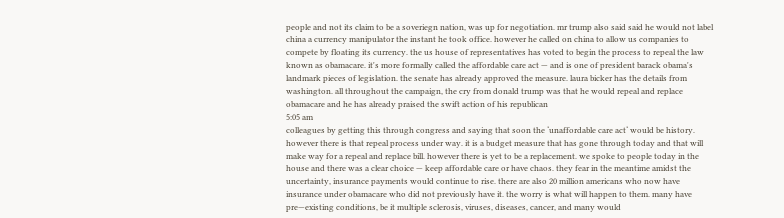people and not its claim to be a soveriegn nation, was up for negotiation. mr trump also said said he would not label china a currency manipulator the instant he took office. however he called on china to allow us companies to compete by floating its currency. the us house of representatives has voted to begin the process to repeal the law known as obamacare. it's more formally called the affordable care act — and is one of president barack obama's landmark pieces of legislation. the senate has already approved the measure. laura bicker has the details from washington. all throughout the campaign, the cry from donald trump was that he would repeal and replace obamacare and he has already praised the swift action of his republican
5:05 am
colleagues by getting this through congress and saying that soon the ‘unaffordable care act‘ would be history. however there is that repeal process under way. it is a budget measure that has gone through today and that will make way for a repeal and replace bill. however there is yet to be a replacement. we spoke to people today in the house and there was a clear choice — keep affordable care or have chaos. they fear in the meantime amidst the uncertainty, insurance payments would continue to rise. there are also 20 million americans who now have insurance under obamacare who did not previously have it. the worry is what will happen to them. many have pre—existing conditions, be it multiple sclerosis, viruses, diseases, cancer, and many would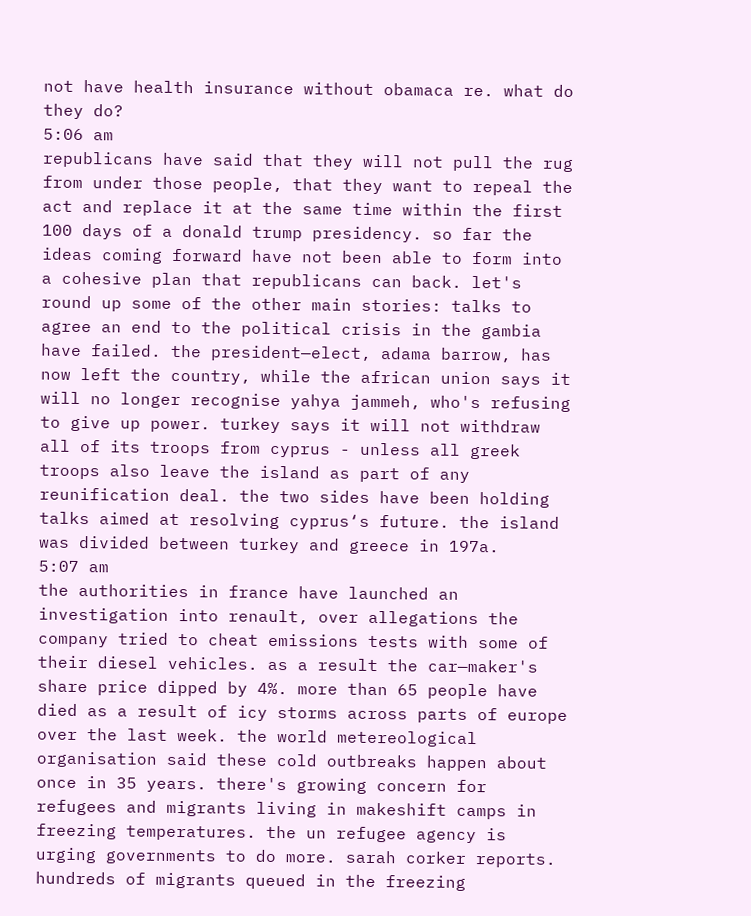not have health insurance without obamaca re. what do they do?
5:06 am
republicans have said that they will not pull the rug from under those people, that they want to repeal the act and replace it at the same time within the first 100 days of a donald trump presidency. so far the ideas coming forward have not been able to form into a cohesive plan that republicans can back. let's round up some of the other main stories: talks to agree an end to the political crisis in the gambia have failed. the president—elect, adama barrow, has now left the country, while the african union says it will no longer recognise yahya jammeh, who's refusing to give up power. turkey says it will not withdraw all of its troops from cyprus - unless all greek troops also leave the island as part of any reunification deal. the two sides have been holding talks aimed at resolving cyprus‘s future. the island was divided between turkey and greece in 197a.
5:07 am
the authorities in france have launched an investigation into renault, over allegations the company tried to cheat emissions tests with some of their diesel vehicles. as a result the car—maker's share price dipped by 4%. more than 65 people have died as a result of icy storms across parts of europe over the last week. the world metereological organisation said these cold outbreaks happen about once in 35 years. there's growing concern for refugees and migrants living in makeshift camps in freezing temperatures. the un refugee agency is urging governments to do more. sarah corker reports. hundreds of migrants queued in the freezing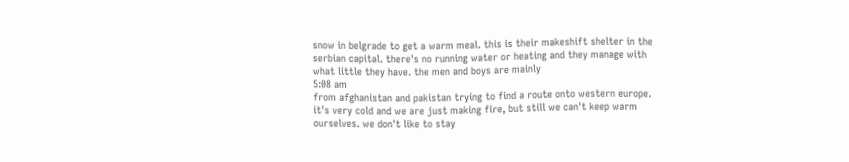snow in belgrade to get a warm meal. this is their makeshift shelter in the serbian capital. there's no running water or heating and they manage with what little they have. the men and boys are mainly
5:08 am
from afghanistan and pakistan trying to find a route onto western europe. it's very cold and we are just making fire, but still we can't keep warm ourselves. we don't like to stay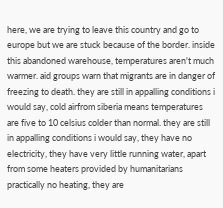here, we are trying to leave this country and go to europe but we are stuck because of the border. inside this abandoned warehouse, temperatures aren't much warmer. aid groups warn that migrants are in danger of freezing to death. they are still in appalling conditions i would say, cold airfrom siberia means temperatures are five to 10 celsius colder than normal. they are still in appalling conditions i would say, they have no electricity, they have very little running water, apart from some heaters provided by humanitarians practically no heating, they are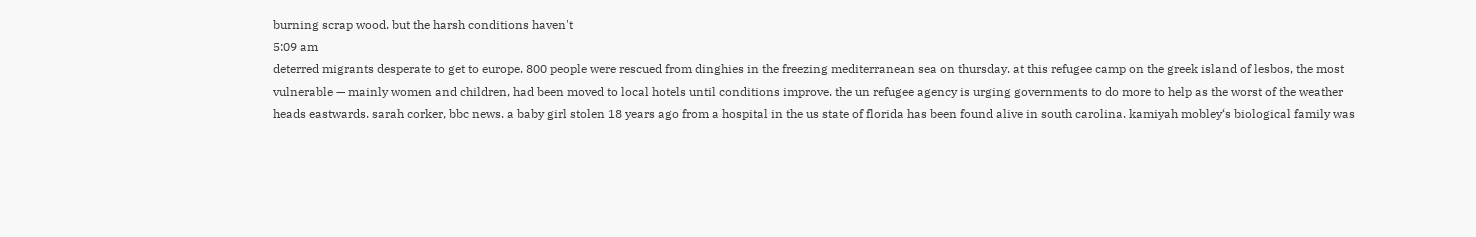burning scrap wood. but the harsh conditions haven't
5:09 am
deterred migrants desperate to get to europe. 800 people were rescued from dinghies in the freezing mediterranean sea on thursday. at this refugee camp on the greek island of lesbos, the most vulnerable — mainly women and children, had been moved to local hotels until conditions improve. the un refugee agency is urging governments to do more to help as the worst of the weather heads eastwards. sarah corker, bbc news. a baby girl stolen 18 years ago from a hospital in the us state of florida has been found alive in south carolina. kamiyah mobley‘s biological family was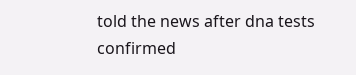told the news after dna tests confirmed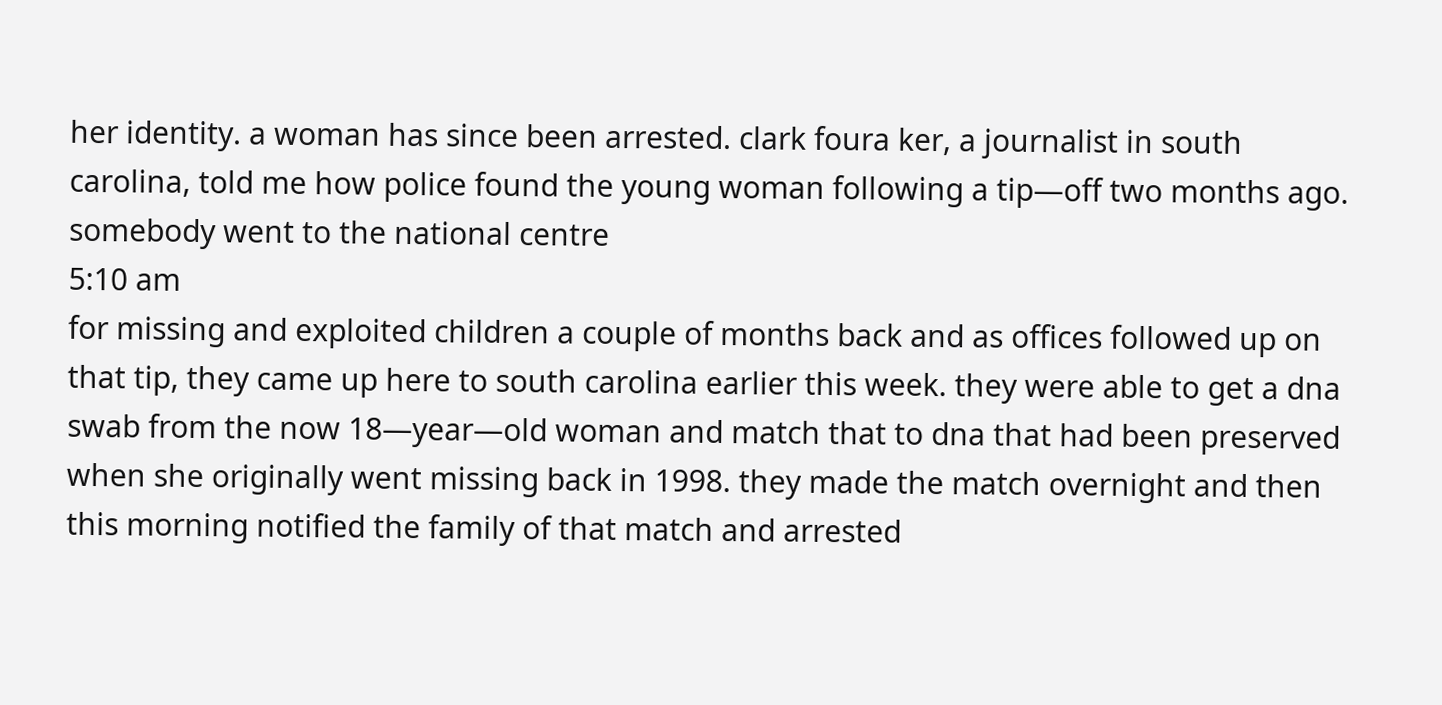her identity. a woman has since been arrested. clark foura ker, a journalist in south carolina, told me how police found the young woman following a tip—off two months ago. somebody went to the national centre
5:10 am
for missing and exploited children a couple of months back and as offices followed up on that tip, they came up here to south carolina earlier this week. they were able to get a dna swab from the now 18—year—old woman and match that to dna that had been preserved when she originally went missing back in 1998. they made the match overnight and then this morning notified the family of that match and arrested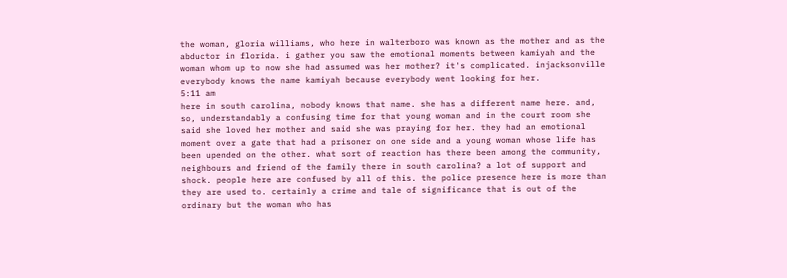the woman, gloria williams, who here in walterboro was known as the mother and as the abductor in florida. i gather you saw the emotional moments between kamiyah and the woman whom up to now she had assumed was her mother? it's complicated. injacksonville everybody knows the name kamiyah because everybody went looking for her.
5:11 am
here in south carolina, nobody knows that name. she has a different name here. and, so, understandably a confusing time for that young woman and in the court room she said she loved her mother and said she was praying for her. they had an emotional moment over a gate that had a prisoner on one side and a young woman whose life has been upended on the other. what sort of reaction has there been among the community, neighbours and friend of the family there in south carolina? a lot of support and shock. people here are confused by all of this. the police presence here is more than they are used to. certainly a crime and tale of significance that is out of the ordinary but the woman who has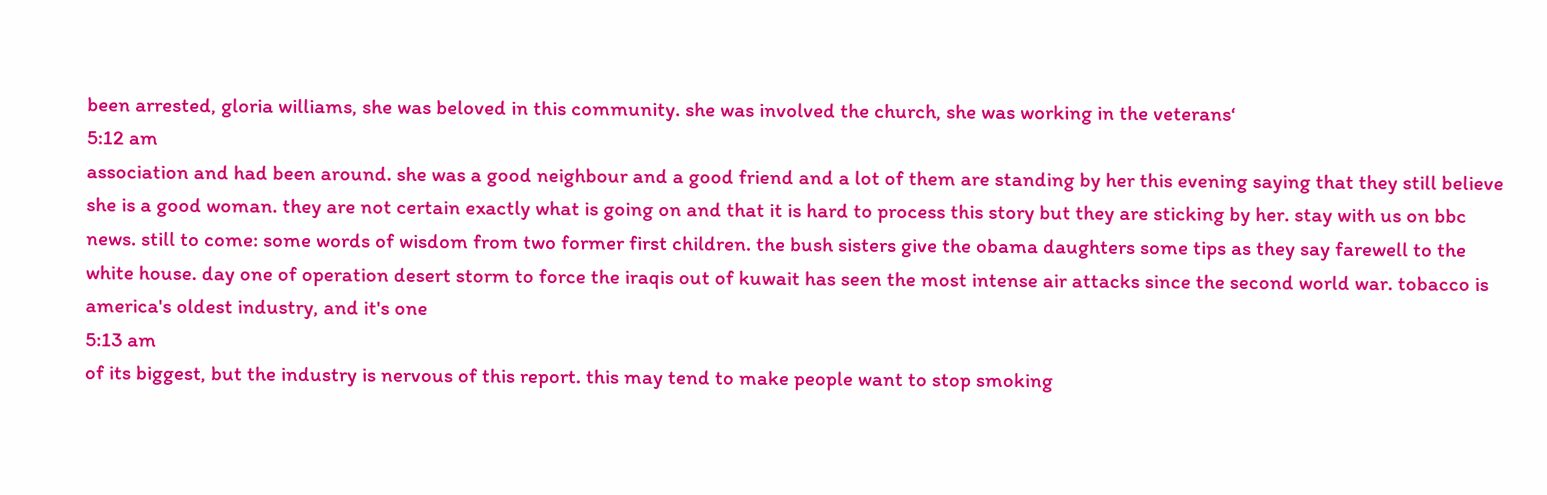been arrested, gloria williams, she was beloved in this community. she was involved the church, she was working in the veterans‘
5:12 am
association and had been around. she was a good neighbour and a good friend and a lot of them are standing by her this evening saying that they still believe she is a good woman. they are not certain exactly what is going on and that it is hard to process this story but they are sticking by her. stay with us on bbc news. still to come: some words of wisdom from two former first children. the bush sisters give the obama daughters some tips as they say farewell to the white house. day one of operation desert storm to force the iraqis out of kuwait has seen the most intense air attacks since the second world war. tobacco is america's oldest industry, and it's one
5:13 am
of its biggest, but the industry is nervous of this report. this may tend to make people want to stop smoking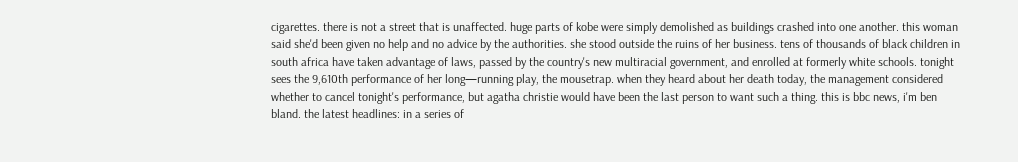cigarettes. there is not a street that is unaffected. huge parts of kobe were simply demolished as buildings crashed into one another. this woman said she'd been given no help and no advice by the authorities. she stood outside the ruins of her business. tens of thousands of black children in south africa have taken advantage of laws, passed by the country's new multiracial government, and enrolled at formerly white schools. tonight sees the 9,610th performance of her long—running play, the mousetrap. when they heard about her death today, the management considered whether to cancel tonight's performance, but agatha christie would have been the last person to want such a thing. this is bbc news, i'm ben bland. the latest headlines: in a series of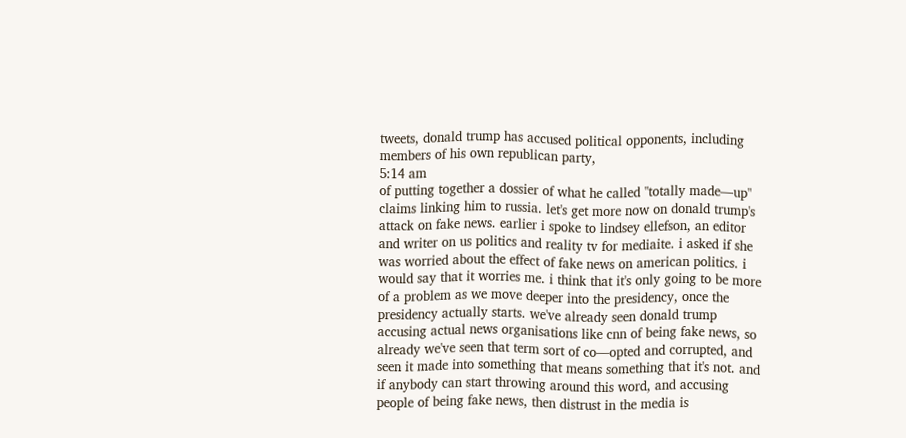tweets, donald trump has accused political opponents, including members of his own republican party,
5:14 am
of putting together a dossier of what he called "totally made—up" claims linking him to russia. let's get more now on donald trump's attack on fake news. earlier i spoke to lindsey ellefson, an editor and writer on us politics and reality tv for mediaite. i asked if she was worried about the effect of fake news on american politics. i would say that it worries me. i think that it's only going to be more of a problem as we move deeper into the presidency, once the presidency actually starts. we've already seen donald trump accusing actual news organisations like cnn of being fake news, so already we've seen that term sort of co—opted and corrupted, and seen it made into something that means something that it's not. and if anybody can start throwing around this word, and accusing people of being fake news, then distrust in the media is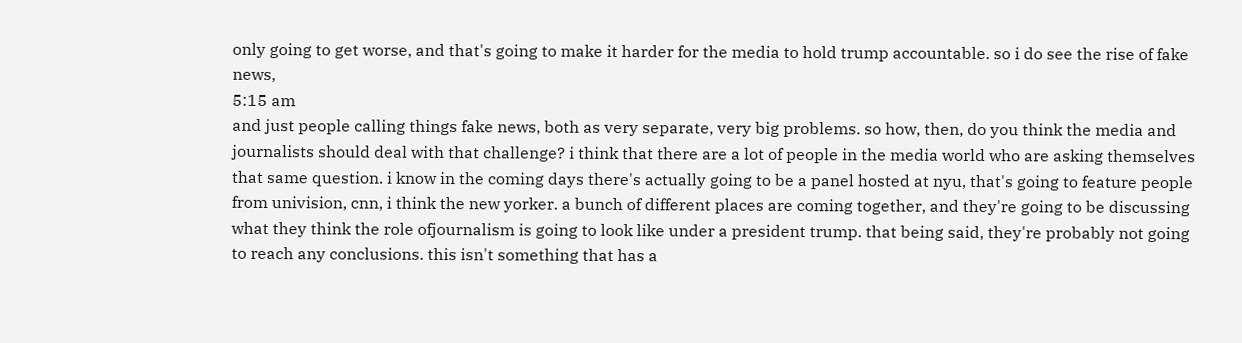only going to get worse, and that's going to make it harder for the media to hold trump accountable. so i do see the rise of fake news,
5:15 am
and just people calling things fake news, both as very separate, very big problems. so how, then, do you think the media and journalists should deal with that challenge? i think that there are a lot of people in the media world who are asking themselves that same question. i know in the coming days there's actually going to be a panel hosted at nyu, that's going to feature people from univision, cnn, i think the new yorker. a bunch of different places are coming together, and they're going to be discussing what they think the role ofjournalism is going to look like under a president trump. that being said, they're probably not going to reach any conclusions. this isn't something that has a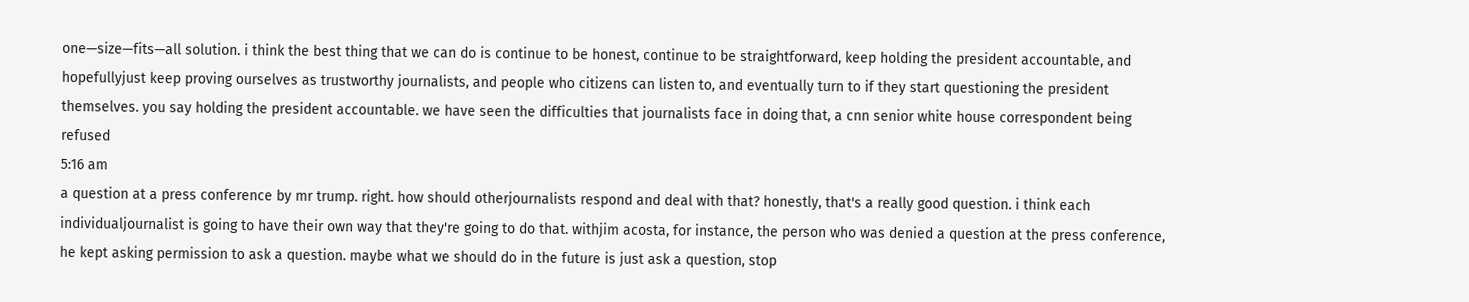one—size—fits—all solution. i think the best thing that we can do is continue to be honest, continue to be straightforward, keep holding the president accountable, and hopefullyjust keep proving ourselves as trustworthy journalists, and people who citizens can listen to, and eventually turn to if they start questioning the president themselves. you say holding the president accountable. we have seen the difficulties that journalists face in doing that, a cnn senior white house correspondent being refused
5:16 am
a question at a press conference by mr trump. right. how should otherjournalists respond and deal with that? honestly, that's a really good question. i think each individualjournalist is going to have their own way that they're going to do that. withjim acosta, for instance, the person who was denied a question at the press conference, he kept asking permission to ask a question. maybe what we should do in the future is just ask a question, stop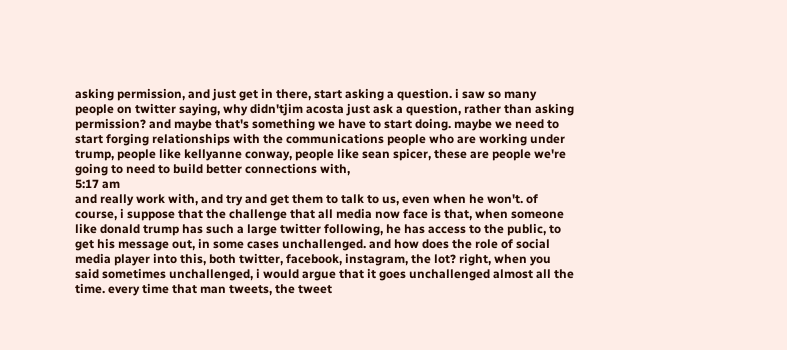asking permission, and just get in there, start asking a question. i saw so many people on twitter saying, why didn'tjim acosta just ask a question, rather than asking permission? and maybe that's something we have to start doing. maybe we need to start forging relationships with the communications people who are working under trump, people like kellyanne conway, people like sean spicer, these are people we're going to need to build better connections with,
5:17 am
and really work with, and try and get them to talk to us, even when he won't. of course, i suppose that the challenge that all media now face is that, when someone like donald trump has such a large twitter following, he has access to the public, to get his message out, in some cases unchallenged. and how does the role of social media player into this, both twitter, facebook, instagram, the lot? right, when you said sometimes unchallenged, i would argue that it goes unchallenged almost all the time. every time that man tweets, the tweet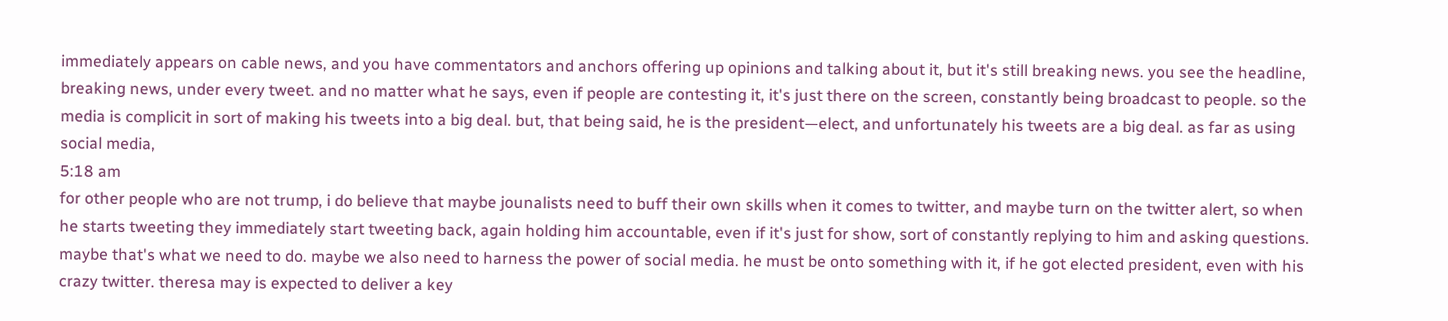immediately appears on cable news, and you have commentators and anchors offering up opinions and talking about it, but it's still breaking news. you see the headline, breaking news, under every tweet. and no matter what he says, even if people are contesting it, it's just there on the screen, constantly being broadcast to people. so the media is complicit in sort of making his tweets into a big deal. but, that being said, he is the president—elect, and unfortunately his tweets are a big deal. as far as using social media,
5:18 am
for other people who are not trump, i do believe that maybe jounalists need to buff their own skills when it comes to twitter, and maybe turn on the twitter alert, so when he starts tweeting they immediately start tweeting back, again holding him accountable, even if it's just for show, sort of constantly replying to him and asking questions. maybe that's what we need to do. maybe we also need to harness the power of social media. he must be onto something with it, if he got elected president, even with his crazy twitter. theresa may is expected to deliver a key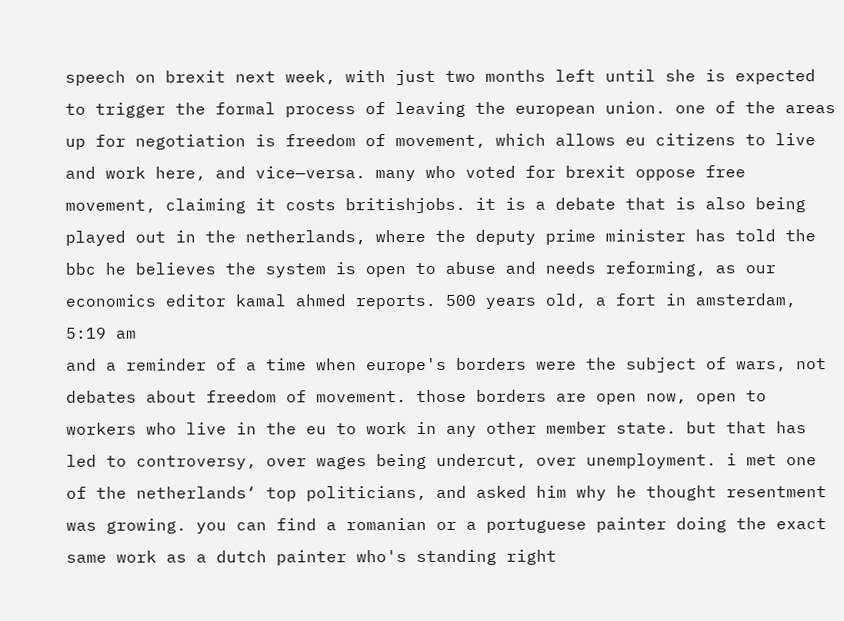speech on brexit next week, with just two months left until she is expected to trigger the formal process of leaving the european union. one of the areas up for negotiation is freedom of movement, which allows eu citizens to live and work here, and vice—versa. many who voted for brexit oppose free movement, claiming it costs britishjobs. it is a debate that is also being played out in the netherlands, where the deputy prime minister has told the bbc he believes the system is open to abuse and needs reforming, as our economics editor kamal ahmed reports. 500 years old, a fort in amsterdam,
5:19 am
and a reminder of a time when europe's borders were the subject of wars, not debates about freedom of movement. those borders are open now, open to workers who live in the eu to work in any other member state. but that has led to controversy, over wages being undercut, over unemployment. i met one of the netherlands‘ top politicians, and asked him why he thought resentment was growing. you can find a romanian or a portuguese painter doing the exact same work as a dutch painter who's standing right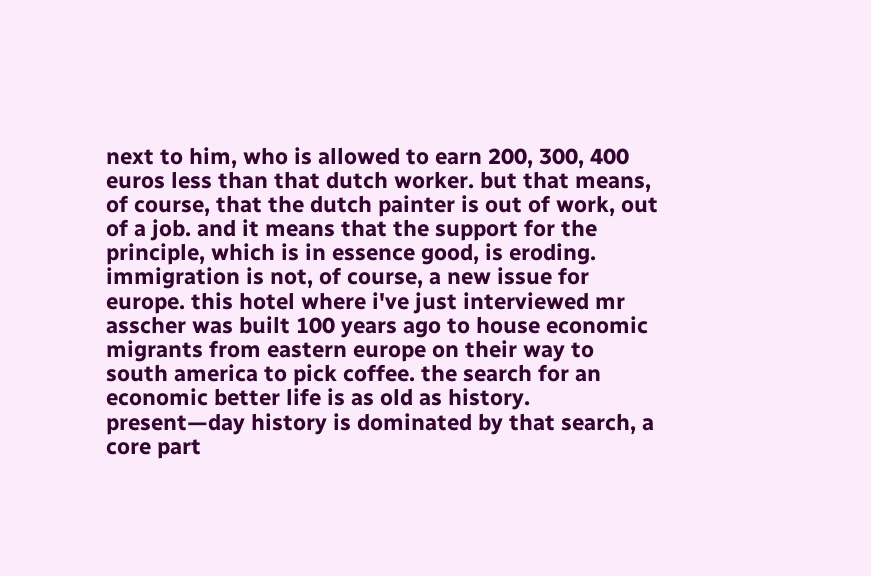next to him, who is allowed to earn 200, 300, 400 euros less than that dutch worker. but that means, of course, that the dutch painter is out of work, out of a job. and it means that the support for the principle, which is in essence good, is eroding. immigration is not, of course, a new issue for europe. this hotel where i've just interviewed mr asscher was built 100 years ago to house economic migrants from eastern europe on their way to south america to pick coffee. the search for an economic better life is as old as history. present—day history is dominated by that search, a core part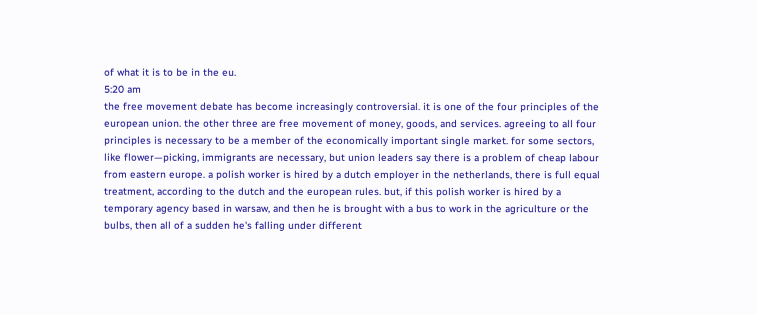of what it is to be in the eu.
5:20 am
the free movement debate has become increasingly controversial. it is one of the four principles of the european union. the other three are free movement of money, goods, and services. agreeing to all four principles is necessary to be a member of the economically important single market. for some sectors, like flower—picking, immigrants are necessary, but union leaders say there is a problem of cheap labour from eastern europe. a polish worker is hired by a dutch employer in the netherlands, there is full equal treatment, according to the dutch and the european rules. but, if this polish worker is hired by a temporary agency based in warsaw, and then he is brought with a bus to work in the agriculture or the bulbs, then all of a sudden he's falling under different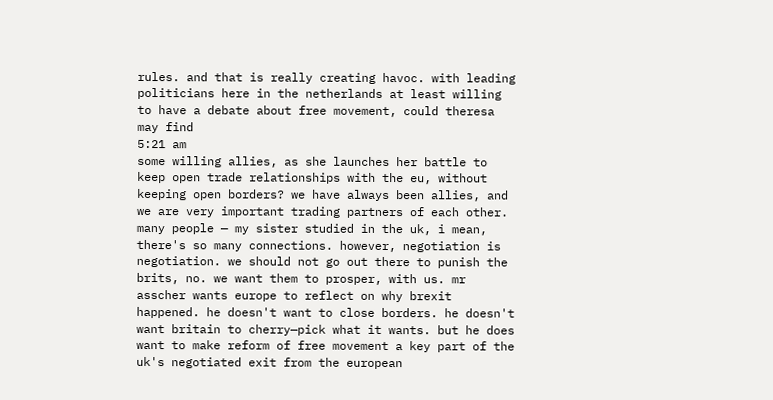rules. and that is really creating havoc. with leading politicians here in the netherlands at least willing to have a debate about free movement, could theresa may find
5:21 am
some willing allies, as she launches her battle to keep open trade relationships with the eu, without keeping open borders? we have always been allies, and we are very important trading partners of each other. many people — my sister studied in the uk, i mean, there's so many connections. however, negotiation is negotiation. we should not go out there to punish the brits, no. we want them to prosper, with us. mr asscher wants europe to reflect on why brexit happened. he doesn't want to close borders. he doesn't want britain to cherry—pick what it wants. but he does want to make reform of free movement a key part of the uk's negotiated exit from the european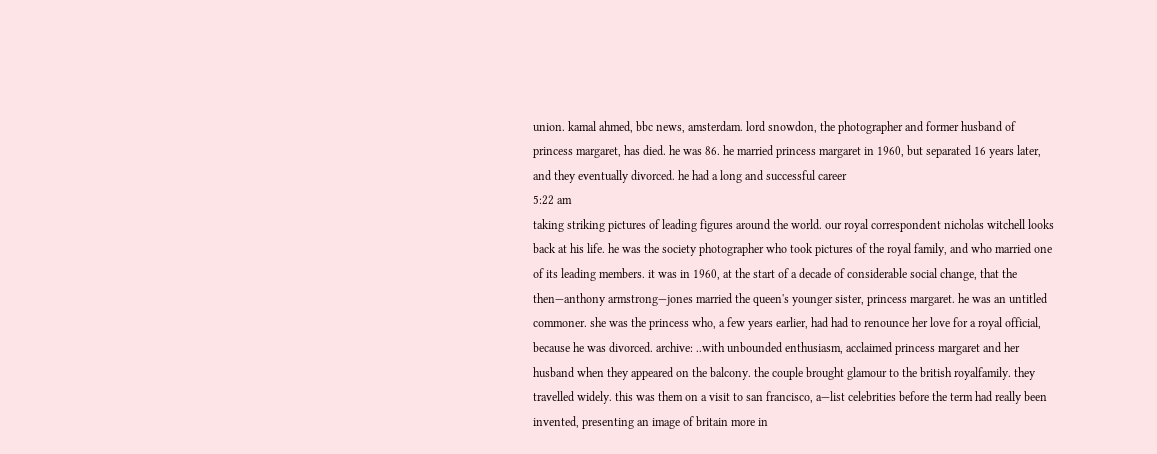union. kamal ahmed, bbc news, amsterdam. lord snowdon, the photographer and former husband of princess margaret, has died. he was 86. he married princess margaret in 1960, but separated 16 years later, and they eventually divorced. he had a long and successful career
5:22 am
taking striking pictures of leading figures around the world. our royal correspondent nicholas witchell looks back at his life. he was the society photographer who took pictures of the royal family, and who married one of its leading members. it was in 1960, at the start of a decade of considerable social change, that the then—anthony armstrong—jones married the queen's younger sister, princess margaret. he was an untitled commoner. she was the princess who, a few years earlier, had had to renounce her love for a royal official, because he was divorced. archive: ..with unbounded enthusiasm, acclaimed princess margaret and her husband when they appeared on the balcony. the couple brought glamour to the british royalfamily. they travelled widely. this was them on a visit to san francisco, a—list celebrities before the term had really been invented, presenting an image of britain more in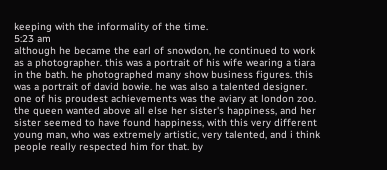keeping with the informality of the time.
5:23 am
although he became the earl of snowdon, he continued to work as a photographer. this was a portrait of his wife wearing a tiara in the bath. he photographed many show business figures. this was a portrait of david bowie. he was also a talented designer. one of his proudest achievements was the aviary at london zoo. the queen wanted above all else her sister's happiness, and her sister seemed to have found happiness, with this very different young man, who was extremely artistic, very talented, and i think people really respected him for that. by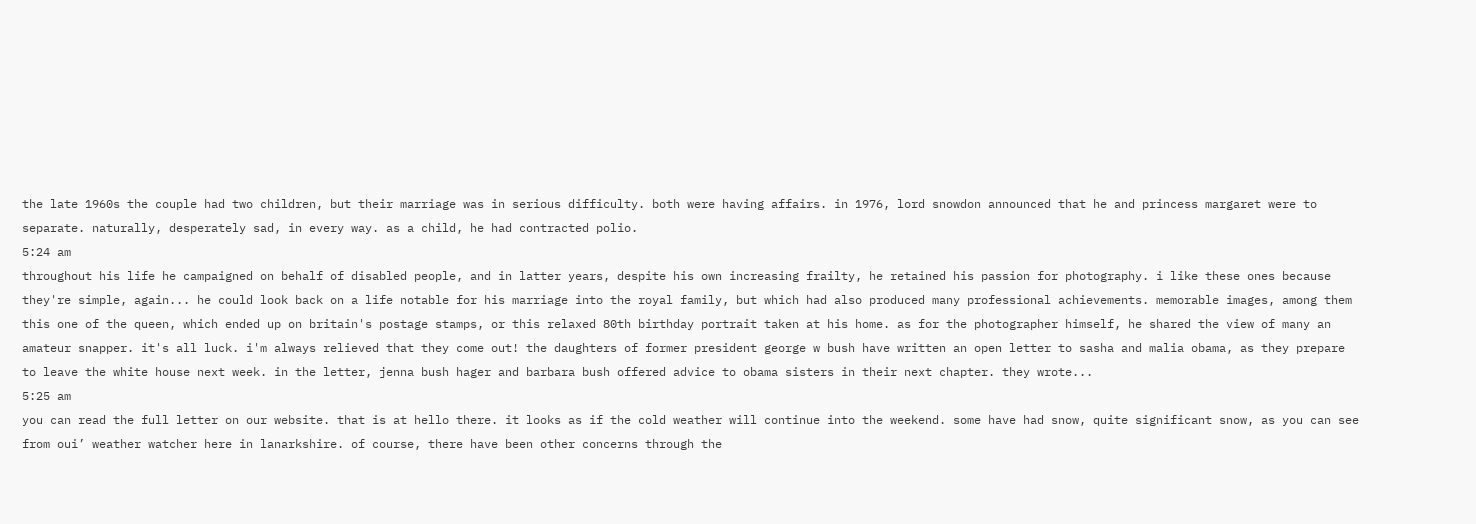the late 1960s the couple had two children, but their marriage was in serious difficulty. both were having affairs. in 1976, lord snowdon announced that he and princess margaret were to separate. naturally, desperately sad, in every way. as a child, he had contracted polio.
5:24 am
throughout his life he campaigned on behalf of disabled people, and in latter years, despite his own increasing frailty, he retained his passion for photography. i like these ones because they're simple, again... he could look back on a life notable for his marriage into the royal family, but which had also produced many professional achievements. memorable images, among them this one of the queen, which ended up on britain's postage stamps, or this relaxed 80th birthday portrait taken at his home. as for the photographer himself, he shared the view of many an amateur snapper. it's all luck. i'm always relieved that they come out! the daughters of former president george w bush have written an open letter to sasha and malia obama, as they prepare to leave the white house next week. in the letter, jenna bush hager and barbara bush offered advice to obama sisters in their next chapter. they wrote...
5:25 am
you can read the full letter on our website. that is at hello there. it looks as if the cold weather will continue into the weekend. some have had snow, quite significant snow, as you can see from oui’ weather watcher here in lanarkshire. of course, there have been other concerns through the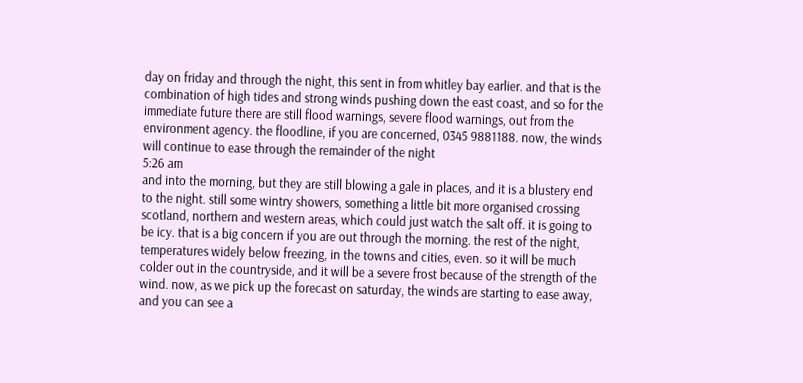day on friday and through the night, this sent in from whitley bay earlier. and that is the combination of high tides and strong winds pushing down the east coast, and so for the immediate future there are still flood warnings, severe flood warnings, out from the environment agency. the floodline, if you are concerned, 0345 9881188. now, the winds will continue to ease through the remainder of the night
5:26 am
and into the morning, but they are still blowing a gale in places, and it is a blustery end to the night. still some wintry showers, something a little bit more organised crossing scotland, northern and western areas, which could just watch the salt off. it is going to be icy. that is a big concern if you are out through the morning. the rest of the night, temperatures widely below freezing, in the towns and cities, even. so it will be much colder out in the countryside, and it will be a severe frost because of the strength of the wind. now, as we pick up the forecast on saturday, the winds are starting to ease away, and you can see a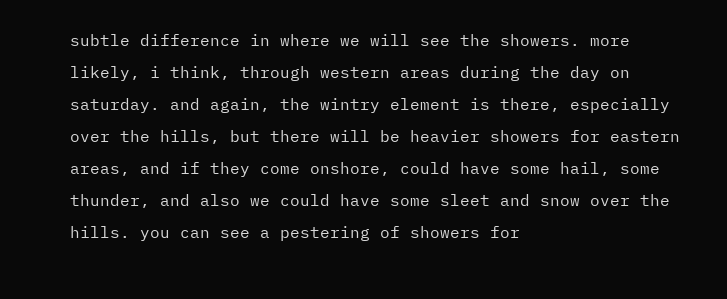subtle difference in where we will see the showers. more likely, i think, through western areas during the day on saturday. and again, the wintry element is there, especially over the hills, but there will be heavier showers for eastern areas, and if they come onshore, could have some hail, some thunder, and also we could have some sleet and snow over the hills. you can see a pestering of showers for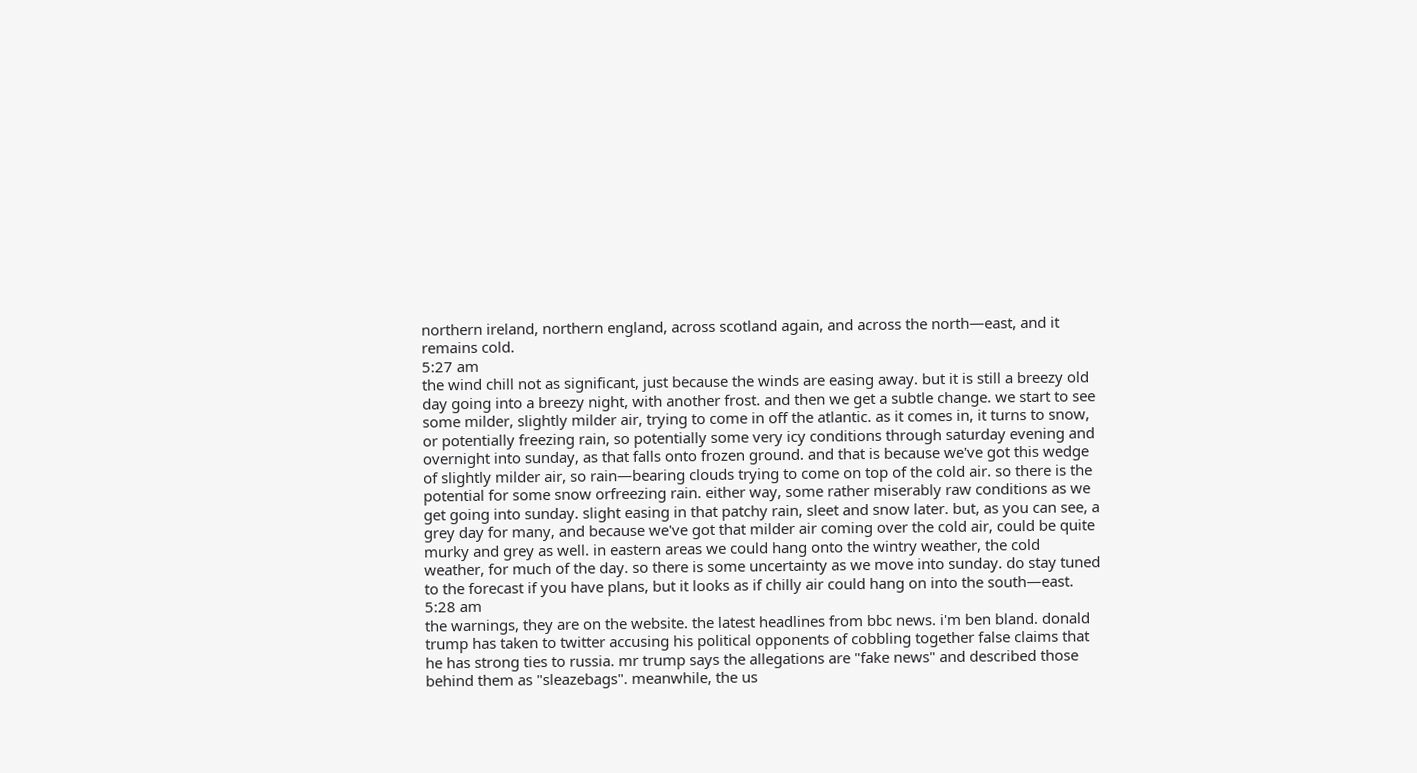northern ireland, northern england, across scotland again, and across the north—east, and it remains cold.
5:27 am
the wind chill not as significant, just because the winds are easing away. but it is still a breezy old day going into a breezy night, with another frost. and then we get a subtle change. we start to see some milder, slightly milder air, trying to come in off the atlantic. as it comes in, it turns to snow, or potentially freezing rain, so potentially some very icy conditions through saturday evening and overnight into sunday, as that falls onto frozen ground. and that is because we've got this wedge of slightly milder air, so rain—bearing clouds trying to come on top of the cold air. so there is the potential for some snow orfreezing rain. either way, some rather miserably raw conditions as we get going into sunday. slight easing in that patchy rain, sleet and snow later. but, as you can see, a grey day for many, and because we've got that milder air coming over the cold air, could be quite murky and grey as well. in eastern areas we could hang onto the wintry weather, the cold weather, for much of the day. so there is some uncertainty as we move into sunday. do stay tuned to the forecast if you have plans, but it looks as if chilly air could hang on into the south—east.
5:28 am
the warnings, they are on the website. the latest headlines from bbc news. i'm ben bland. donald trump has taken to twitter accusing his political opponents of cobbling together false claims that he has strong ties to russia. mr trump says the allegations are "fake news" and described those behind them as "sleazebags". meanwhile, the us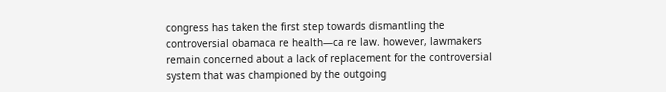congress has taken the first step towards dismantling the controversial obamaca re health—ca re law. however, lawmakers remain concerned about a lack of replacement for the controversial system that was championed by the outgoing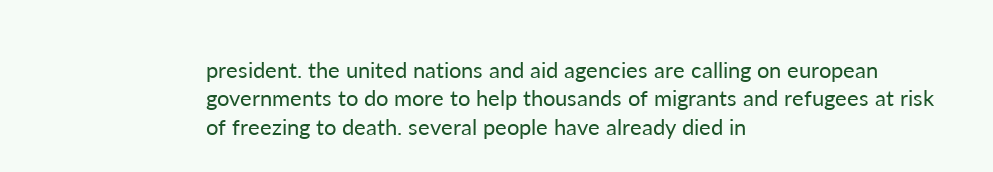president. the united nations and aid agencies are calling on european governments to do more to help thousands of migrants and refugees at risk of freezing to death. several people have already died in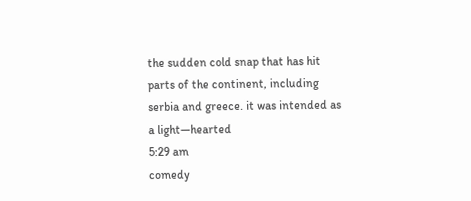the sudden cold snap that has hit parts of the continent, including serbia and greece. it was intended as a light—hearted
5:29 am
comedy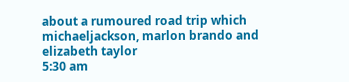about a rumoured road trip which michaeljackson, marlon brando and elizabeth taylor
5:30 am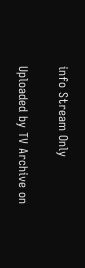info Stream Only

Uploaded by TV Archive on